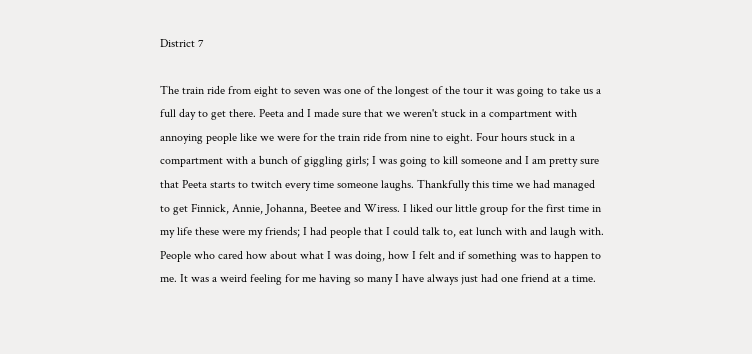District 7

The train ride from eight to seven was one of the longest of the tour it was going to take us a full day to get there. Peeta and I made sure that we weren't stuck in a compartment with annoying people like we were for the train ride from nine to eight. Four hours stuck in a compartment with a bunch of giggling girls; I was going to kill someone and I am pretty sure that Peeta starts to twitch every time someone laughs. Thankfully this time we had managed to get Finnick, Annie, Johanna, Beetee and Wiress. I liked our little group for the first time in my life these were my friends; I had people that I could talk to, eat lunch with and laugh with. People who cared how about what I was doing, how I felt and if something was to happen to me. It was a weird feeling for me having so many I have always just had one friend at a time.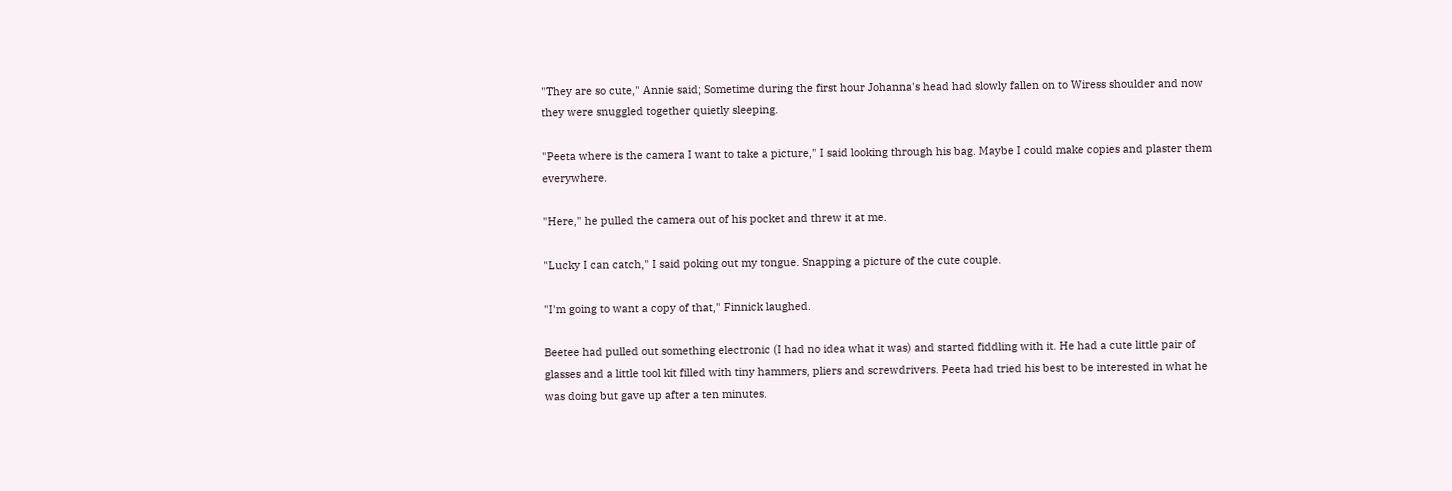"They are so cute," Annie said; Sometime during the first hour Johanna's head had slowly fallen on to Wiress shoulder and now they were snuggled together quietly sleeping.

"Peeta where is the camera I want to take a picture," I said looking through his bag. Maybe I could make copies and plaster them everywhere.

"Here," he pulled the camera out of his pocket and threw it at me.

"Lucky I can catch," I said poking out my tongue. Snapping a picture of the cute couple.

"I'm going to want a copy of that," Finnick laughed.

Beetee had pulled out something electronic (I had no idea what it was) and started fiddling with it. He had a cute little pair of glasses and a little tool kit filled with tiny hammers, pliers and screwdrivers. Peeta had tried his best to be interested in what he was doing but gave up after a ten minutes.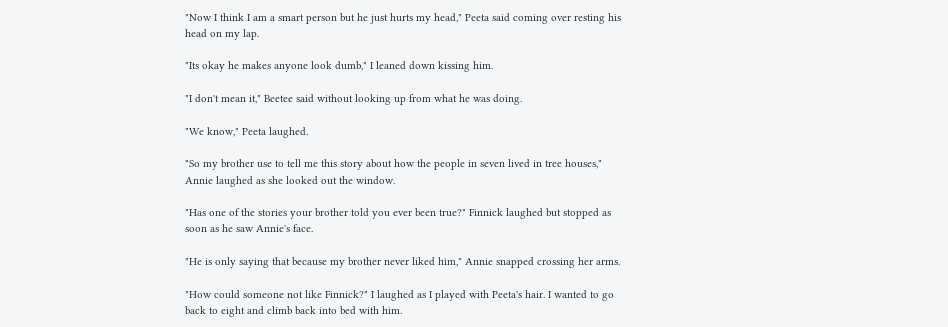"Now I think I am a smart person but he just hurts my head," Peeta said coming over resting his head on my lap.

"Its okay he makes anyone look dumb," I leaned down kissing him.

"I don't mean it," Beetee said without looking up from what he was doing.

"We know," Peeta laughed.

"So my brother use to tell me this story about how the people in seven lived in tree houses," Annie laughed as she looked out the window.

"Has one of the stories your brother told you ever been true?" Finnick laughed but stopped as soon as he saw Annie's face.

"He is only saying that because my brother never liked him," Annie snapped crossing her arms.

"How could someone not like Finnick?" I laughed as I played with Peeta's hair. I wanted to go back to eight and climb back into bed with him.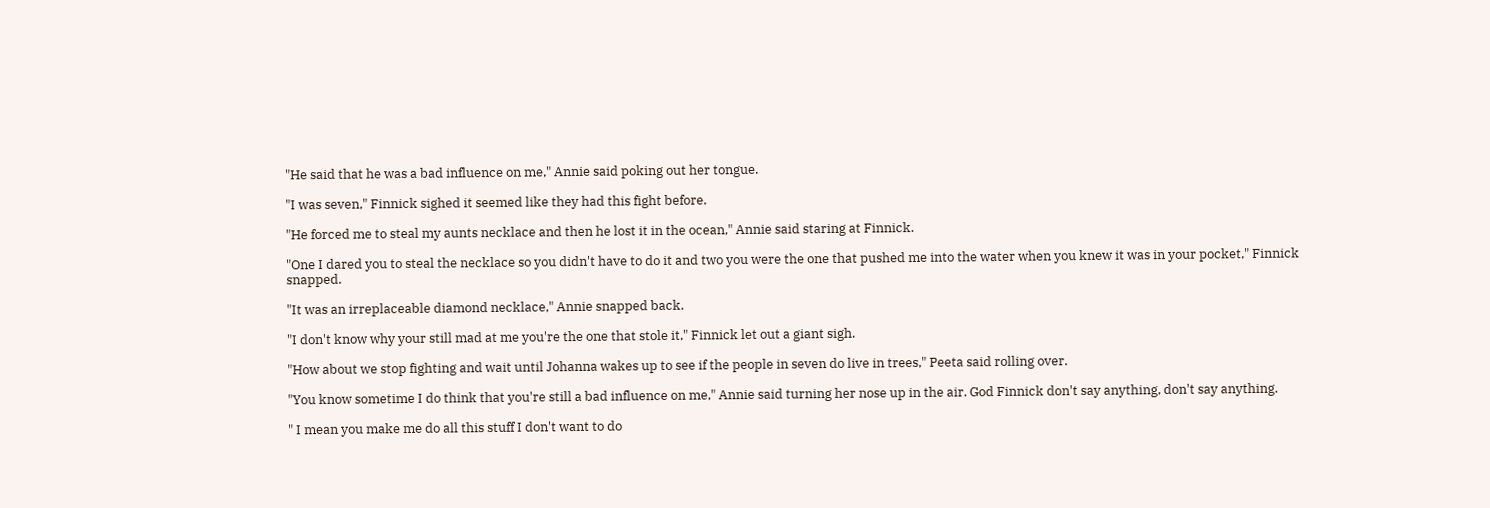"He said that he was a bad influence on me," Annie said poking out her tongue.

"I was seven," Finnick sighed it seemed like they had this fight before.

"He forced me to steal my aunts necklace and then he lost it in the ocean," Annie said staring at Finnick.

"One I dared you to steal the necklace so you didn't have to do it and two you were the one that pushed me into the water when you knew it was in your pocket," Finnick snapped.

"It was an irreplaceable diamond necklace," Annie snapped back.

"I don't know why your still mad at me you're the one that stole it," Finnick let out a giant sigh.

"How about we stop fighting and wait until Johanna wakes up to see if the people in seven do live in trees," Peeta said rolling over.

"You know sometime I do think that you're still a bad influence on me," Annie said turning her nose up in the air. God Finnick don't say anything, don't say anything.

" I mean you make me do all this stuff I don't want to do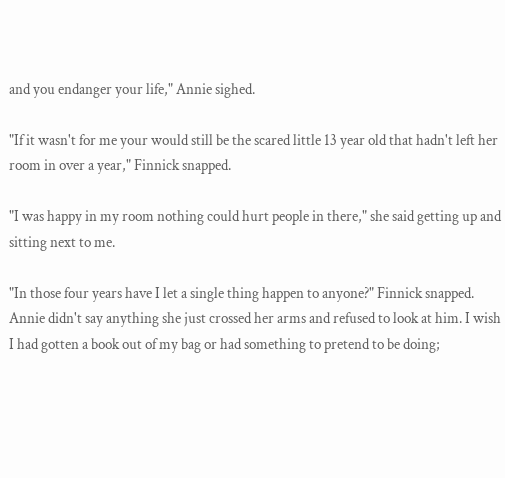and you endanger your life," Annie sighed.

"If it wasn't for me your would still be the scared little 13 year old that hadn't left her room in over a year," Finnick snapped.

"I was happy in my room nothing could hurt people in there," she said getting up and sitting next to me.

"In those four years have I let a single thing happen to anyone?" Finnick snapped. Annie didn't say anything she just crossed her arms and refused to look at him. I wish I had gotten a book out of my bag or had something to pretend to be doing;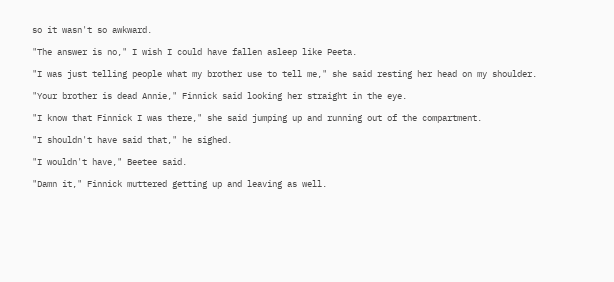so it wasn't so awkward.

"The answer is no," I wish I could have fallen asleep like Peeta.

"I was just telling people what my brother use to tell me," she said resting her head on my shoulder.

"Your brother is dead Annie," Finnick said looking her straight in the eye.

"I know that Finnick I was there," she said jumping up and running out of the compartment.

"I shouldn't have said that," he sighed.

"I wouldn't have," Beetee said.

"Damn it," Finnick muttered getting up and leaving as well.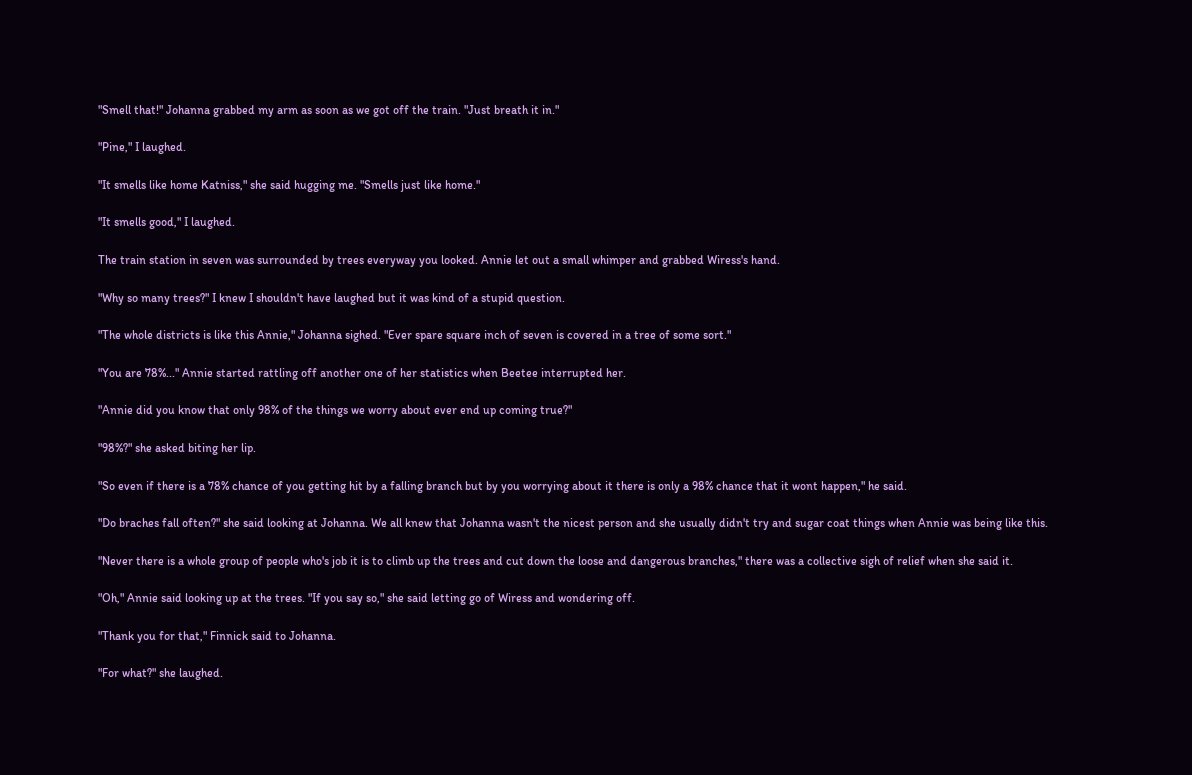"Smell that!" Johanna grabbed my arm as soon as we got off the train. "Just breath it in."

"Pine," I laughed.

"It smells like home Katniss," she said hugging me. "Smells just like home."

"It smells good," I laughed.

The train station in seven was surrounded by trees everyway you looked. Annie let out a small whimper and grabbed Wiress's hand.

"Why so many trees?" I knew I shouldn't have laughed but it was kind of a stupid question.

"The whole districts is like this Annie," Johanna sighed. "Ever spare square inch of seven is covered in a tree of some sort."

"You are 78%..." Annie started rattling off another one of her statistics when Beetee interrupted her.

"Annie did you know that only 98% of the things we worry about ever end up coming true?"

"98%?" she asked biting her lip.

"So even if there is a 78% chance of you getting hit by a falling branch but by you worrying about it there is only a 98% chance that it wont happen," he said.

"Do braches fall often?" she said looking at Johanna. We all knew that Johanna wasn't the nicest person and she usually didn't try and sugar coat things when Annie was being like this.

"Never there is a whole group of people who's job it is to climb up the trees and cut down the loose and dangerous branches," there was a collective sigh of relief when she said it.

"Oh," Annie said looking up at the trees. "If you say so," she said letting go of Wiress and wondering off.

"Thank you for that," Finnick said to Johanna.

"For what?" she laughed.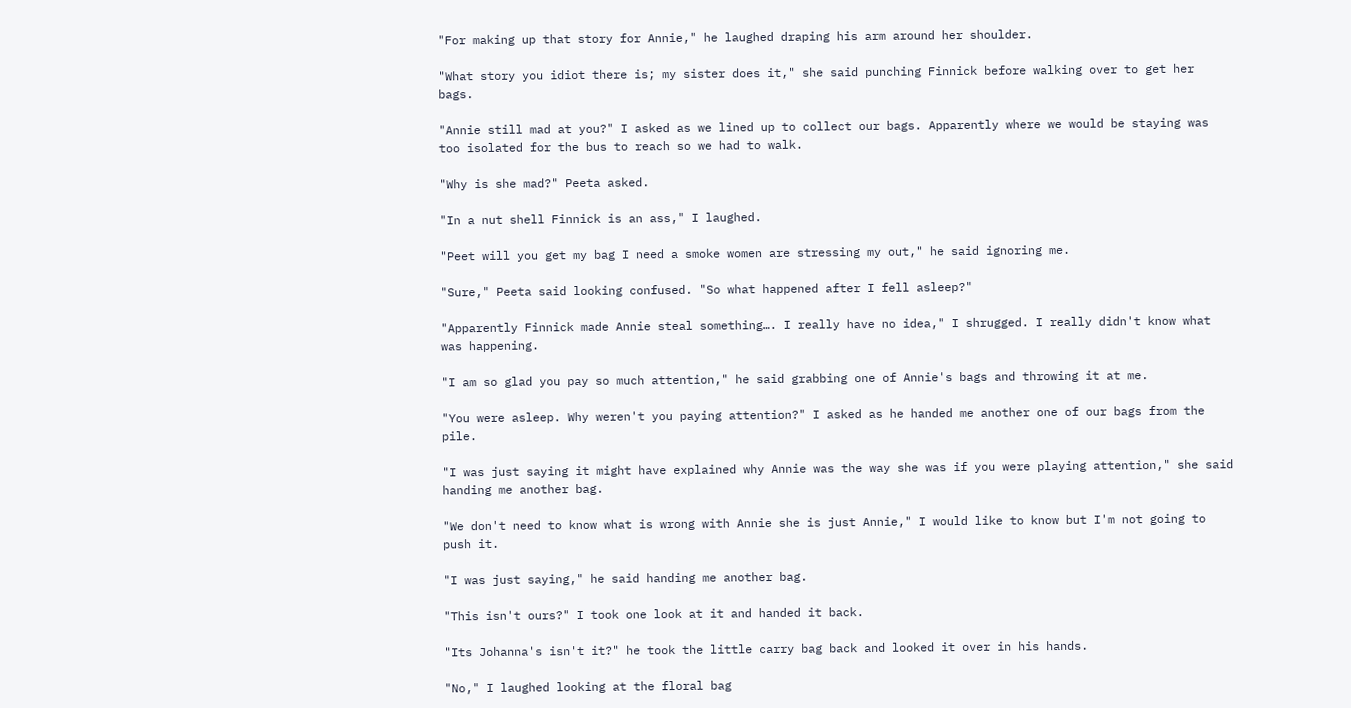"For making up that story for Annie," he laughed draping his arm around her shoulder.

"What story you idiot there is; my sister does it," she said punching Finnick before walking over to get her bags.

"Annie still mad at you?" I asked as we lined up to collect our bags. Apparently where we would be staying was too isolated for the bus to reach so we had to walk.

"Why is she mad?" Peeta asked.

"In a nut shell Finnick is an ass," I laughed.

"Peet will you get my bag I need a smoke women are stressing my out," he said ignoring me.

"Sure," Peeta said looking confused. "So what happened after I fell asleep?"

"Apparently Finnick made Annie steal something…. I really have no idea," I shrugged. I really didn't know what was happening.

"I am so glad you pay so much attention," he said grabbing one of Annie's bags and throwing it at me.

"You were asleep. Why weren't you paying attention?" I asked as he handed me another one of our bags from the pile.

"I was just saying it might have explained why Annie was the way she was if you were playing attention," she said handing me another bag.

"We don't need to know what is wrong with Annie she is just Annie," I would like to know but I'm not going to push it.

"I was just saying," he said handing me another bag.

"This isn't ours?" I took one look at it and handed it back.

"Its Johanna's isn't it?" he took the little carry bag back and looked it over in his hands.

"No," I laughed looking at the floral bag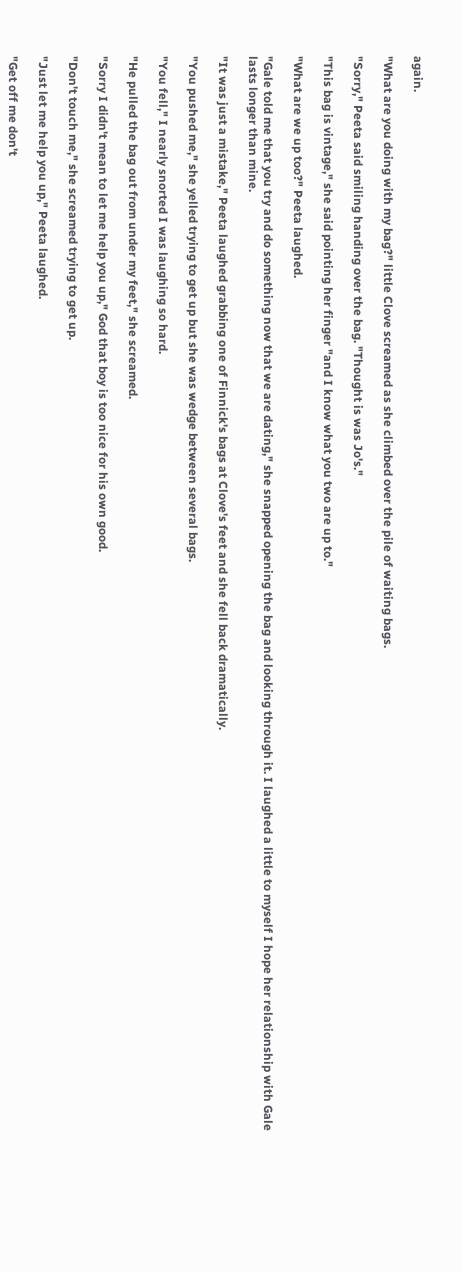again.

"What are you doing with my bag?" little Clove screamed as she climbed over the pile of waiting bags.

"Sorry," Peeta said smiling handing over the bag. "Thought is was Jo's."

"This bag is vintage," she said pointing her finger "and I know what you two are up to."

"What are we up too?" Peeta laughed.

"Gale told me that you try and do something now that we are dating," she snapped opening the bag and looking through it. I laughed a little to myself I hope her relationship with Gale lasts longer than mine.

"It was just a mistake," Peeta laughed grabbing one of Finnick's bags at Clove's feet and she fell back dramatically.

"You pushed me," she yelled trying to get up but she was wedge between several bags.

"You fell," I nearly snorted I was laughing so hard.

"He pulled the bag out from under my feet," she screamed.

"Sorry I didn't mean to let me help you up," God that boy is too nice for his own good.

"Don't touch me," she screamed trying to get up.

"Just let me help you up," Peeta laughed.

"Get off me don't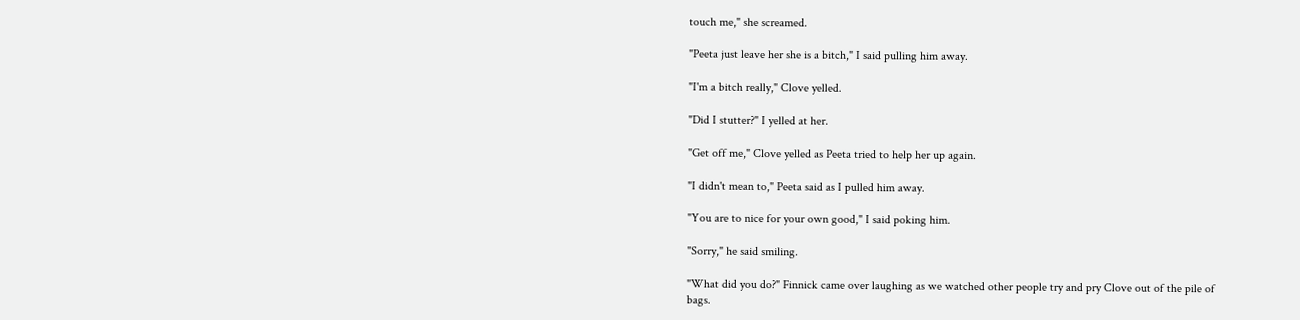touch me," she screamed.

"Peeta just leave her she is a bitch," I said pulling him away.

"I'm a bitch really," Clove yelled.

"Did I stutter?" I yelled at her.

"Get off me," Clove yelled as Peeta tried to help her up again.

"I didn't mean to," Peeta said as I pulled him away.

"You are to nice for your own good," I said poking him.

"Sorry," he said smiling.

"What did you do?" Finnick came over laughing as we watched other people try and pry Clove out of the pile of bags.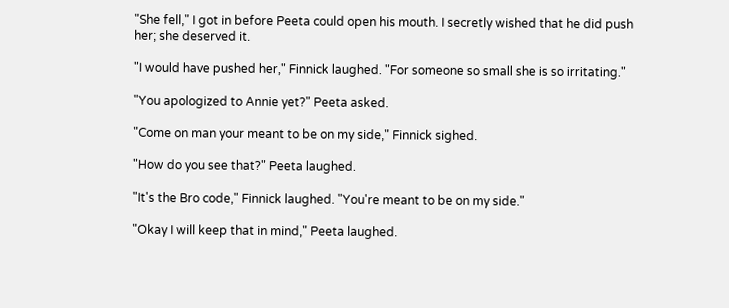"She fell," I got in before Peeta could open his mouth. I secretly wished that he did push her; she deserved it.

"I would have pushed her," Finnick laughed. "For someone so small she is so irritating."

"You apologized to Annie yet?" Peeta asked.

"Come on man your meant to be on my side," Finnick sighed.

"How do you see that?" Peeta laughed.

"It's the Bro code," Finnick laughed. "You're meant to be on my side."

"Okay I will keep that in mind," Peeta laughed.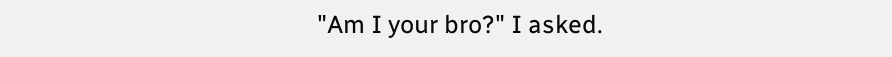"Am I your bro?" I asked.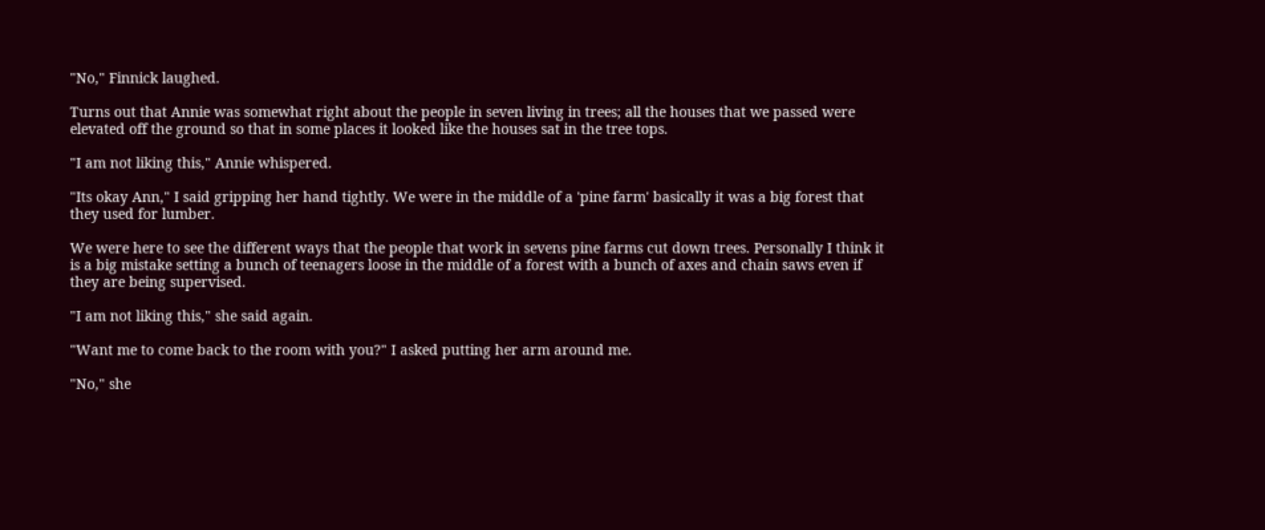"No," Finnick laughed.

Turns out that Annie was somewhat right about the people in seven living in trees; all the houses that we passed were elevated off the ground so that in some places it looked like the houses sat in the tree tops.

"I am not liking this," Annie whispered.

"Its okay Ann," I said gripping her hand tightly. We were in the middle of a 'pine farm' basically it was a big forest that they used for lumber.

We were here to see the different ways that the people that work in sevens pine farms cut down trees. Personally I think it is a big mistake setting a bunch of teenagers loose in the middle of a forest with a bunch of axes and chain saws even if they are being supervised.

"I am not liking this," she said again.

"Want me to come back to the room with you?" I asked putting her arm around me.

"No," she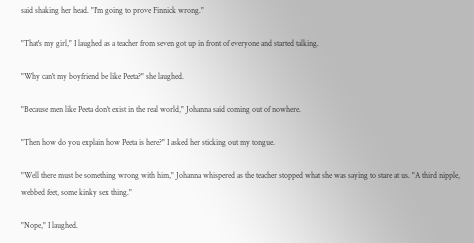said shaking her head. "I'm going to prove Finnick wrong."

"That's my girl," I laughed as a teacher from seven got up in front of everyone and started talking.

"Why can't my boyfriend be like Peeta?" she laughed.

"Because men like Peeta don't exist in the real world," Johanna said coming out of nowhere.

"Then how do you explain how Peeta is here?" I asked her sticking out my tongue.

"Well there must be something wrong with him," Johanna whispered as the teacher stopped what she was saying to stare at us. "A third nipple, webbed feet, some kinky sex thing."

"Nope," I laughed.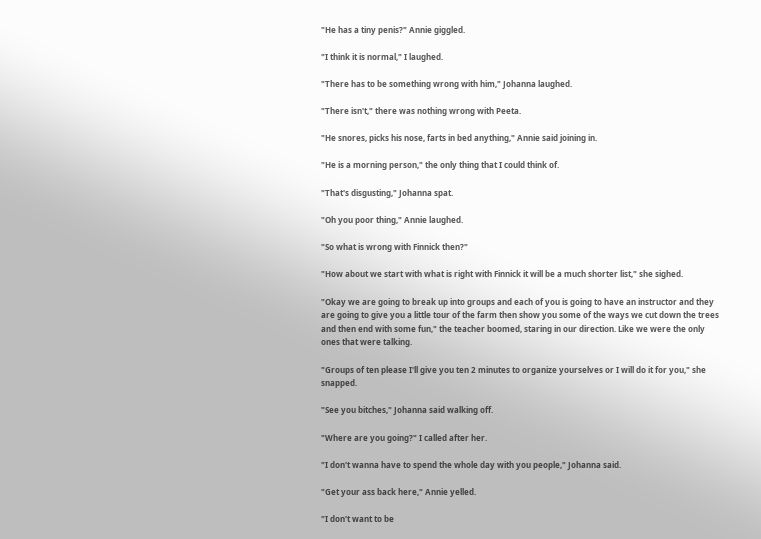"He has a tiny penis?" Annie giggled.

"I think it is normal," I laughed.

"There has to be something wrong with him," Johanna laughed.

"There isn't," there was nothing wrong with Peeta.

"He snores, picks his nose, farts in bed anything," Annie said joining in.

"He is a morning person," the only thing that I could think of.

"That's disgusting," Johanna spat.

"Oh you poor thing," Annie laughed.

"So what is wrong with Finnick then?"

"How about we start with what is right with Finnick it will be a much shorter list," she sighed.

"Okay we are going to break up into groups and each of you is going to have an instructor and they are going to give you a little tour of the farm then show you some of the ways we cut down the trees and then end with some fun," the teacher boomed, staring in our direction. Like we were the only ones that were talking.

"Groups of ten please I'll give you ten 2 minutes to organize yourselves or I will do it for you," she snapped.

"See you bitches," Johanna said walking off.

"Where are you going?" I called after her.

"I don't wanna have to spend the whole day with you people," Johanna said.

"Get your ass back here," Annie yelled.

"I don't want to be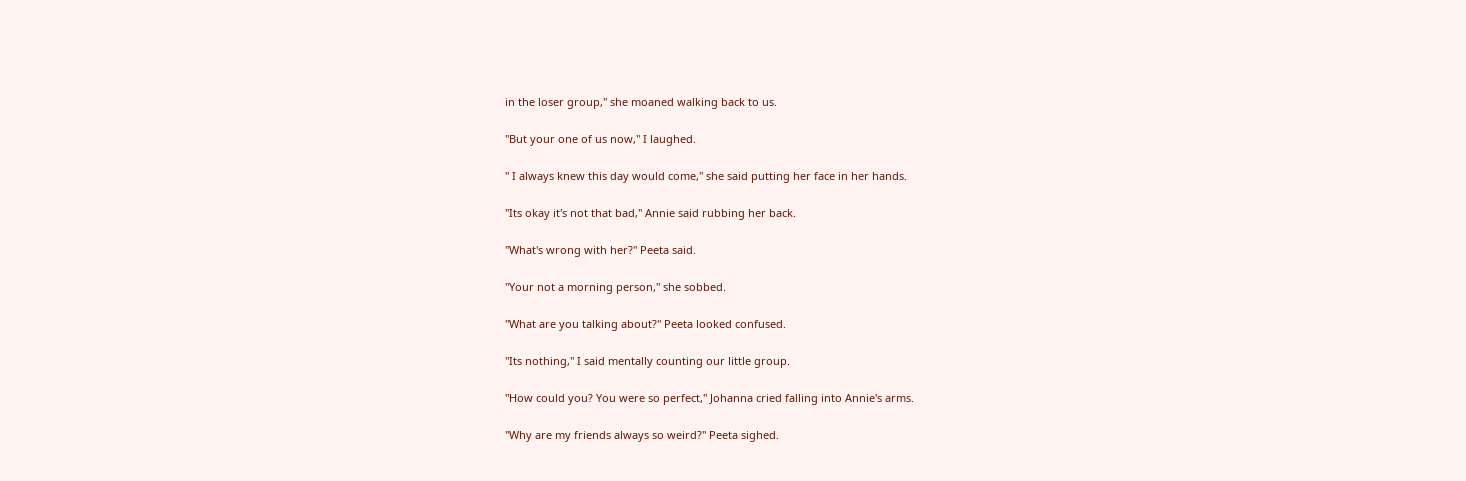in the loser group," she moaned walking back to us.

"But your one of us now," I laughed.

" I always knew this day would come," she said putting her face in her hands.

"Its okay it's not that bad," Annie said rubbing her back.

"What's wrong with her?" Peeta said.

"Your not a morning person," she sobbed.

"What are you talking about?" Peeta looked confused.

"Its nothing," I said mentally counting our little group.

"How could you? You were so perfect," Johanna cried falling into Annie's arms.

"Why are my friends always so weird?" Peeta sighed.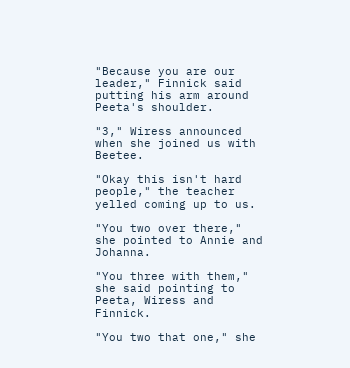"Because you are our leader," Finnick said putting his arm around Peeta's shoulder.

"3," Wiress announced when she joined us with Beetee.

"Okay this isn't hard people," the teacher yelled coming up to us.

"You two over there," she pointed to Annie and Johanna.

"You three with them," she said pointing to Peeta, Wiress and Finnick.

"You two that one," she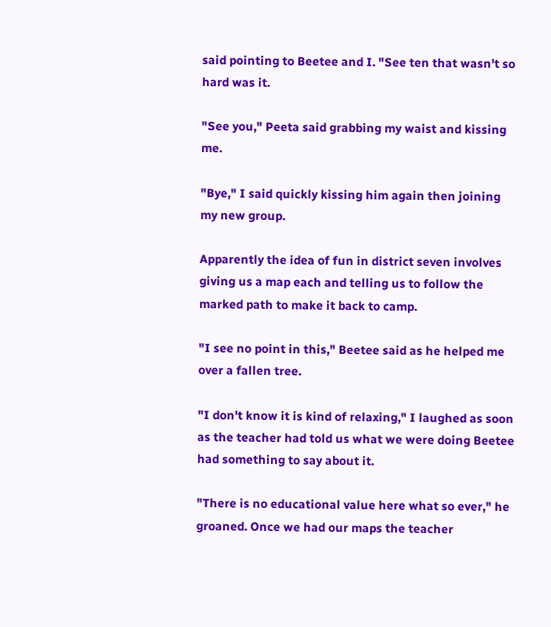said pointing to Beetee and I. "See ten that wasn't so hard was it.

"See you," Peeta said grabbing my waist and kissing me.

"Bye," I said quickly kissing him again then joining my new group.

Apparently the idea of fun in district seven involves giving us a map each and telling us to follow the marked path to make it back to camp.

"I see no point in this," Beetee said as he helped me over a fallen tree.

"I don't know it is kind of relaxing," I laughed as soon as the teacher had told us what we were doing Beetee had something to say about it.

"There is no educational value here what so ever," he groaned. Once we had our maps the teacher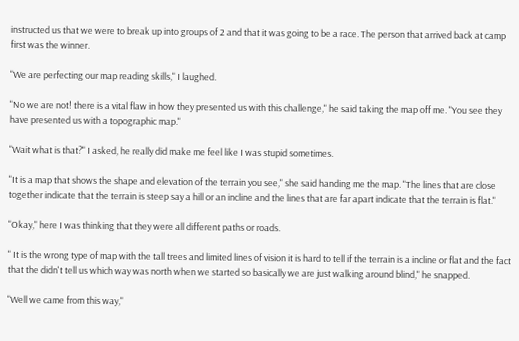instructed us that we were to break up into groups of 2 and that it was going to be a race. The person that arrived back at camp first was the winner.

"We are perfecting our map reading skills," I laughed.

"No we are not! there is a vital flaw in how they presented us with this challenge," he said taking the map off me. "You see they have presented us with a topographic map."

"Wait what is that?" I asked, he really did make me feel like I was stupid sometimes.

"It is a map that shows the shape and elevation of the terrain you see," she said handing me the map. "The lines that are close together indicate that the terrain is steep say a hill or an incline and the lines that are far apart indicate that the terrain is flat."

"Okay," here I was thinking that they were all different paths or roads.

" It is the wrong type of map with the tall trees and limited lines of vision it is hard to tell if the terrain is a incline or flat and the fact that the didn't tell us which way was north when we started so basically we are just walking around blind," he snapped.

"Well we came from this way,"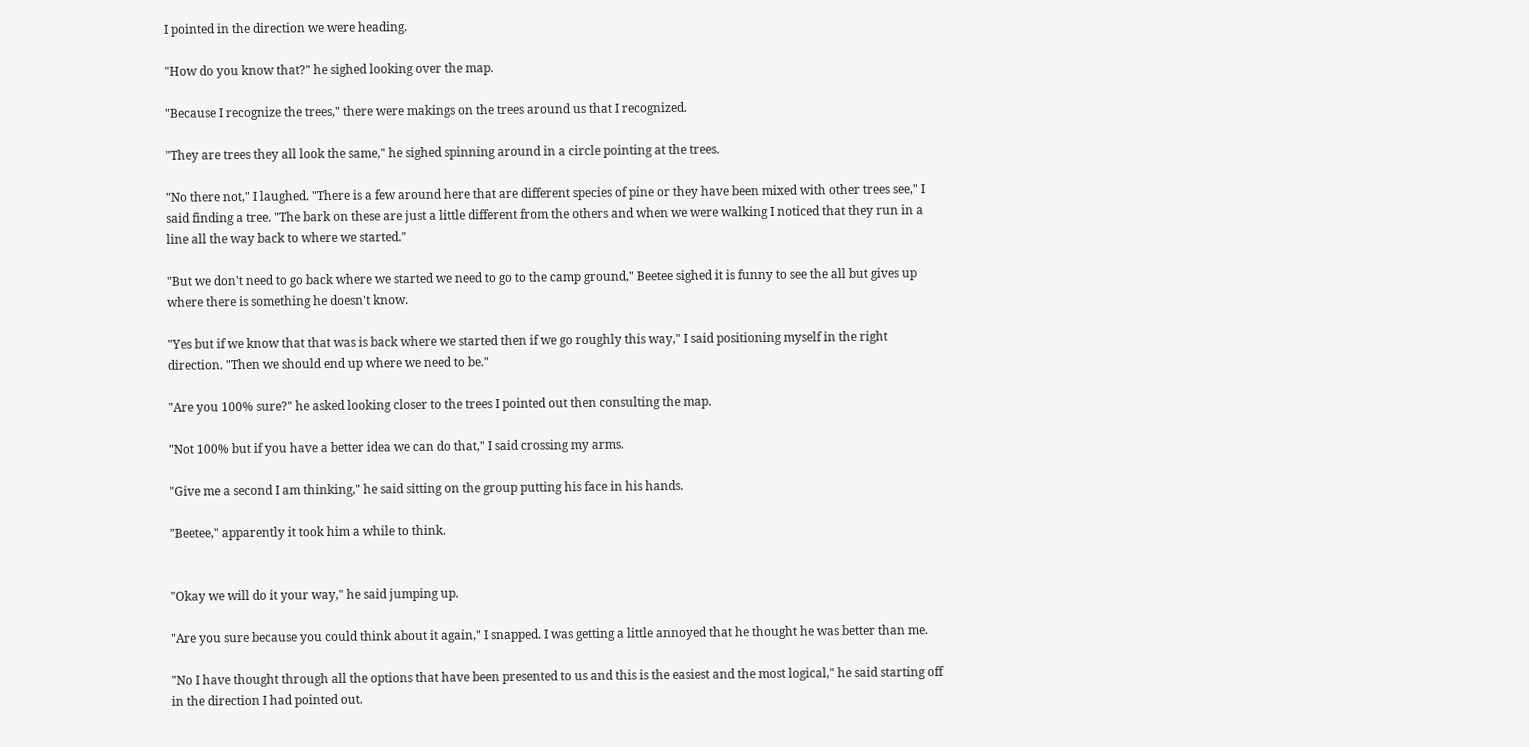I pointed in the direction we were heading.

"How do you know that?" he sighed looking over the map.

"Because I recognize the trees," there were makings on the trees around us that I recognized.

"They are trees they all look the same," he sighed spinning around in a circle pointing at the trees.

"No there not," I laughed. "There is a few around here that are different species of pine or they have been mixed with other trees see," I said finding a tree. "The bark on these are just a little different from the others and when we were walking I noticed that they run in a line all the way back to where we started."

"But we don't need to go back where we started we need to go to the camp ground," Beetee sighed it is funny to see the all but gives up where there is something he doesn't know.

"Yes but if we know that that was is back where we started then if we go roughly this way," I said positioning myself in the right direction. "Then we should end up where we need to be."

"Are you 100% sure?" he asked looking closer to the trees I pointed out then consulting the map.

"Not 100% but if you have a better idea we can do that," I said crossing my arms.

"Give me a second I am thinking," he said sitting on the group putting his face in his hands.

"Beetee," apparently it took him a while to think.


"Okay we will do it your way," he said jumping up.

"Are you sure because you could think about it again," I snapped. I was getting a little annoyed that he thought he was better than me.

"No I have thought through all the options that have been presented to us and this is the easiest and the most logical," he said starting off in the direction I had pointed out.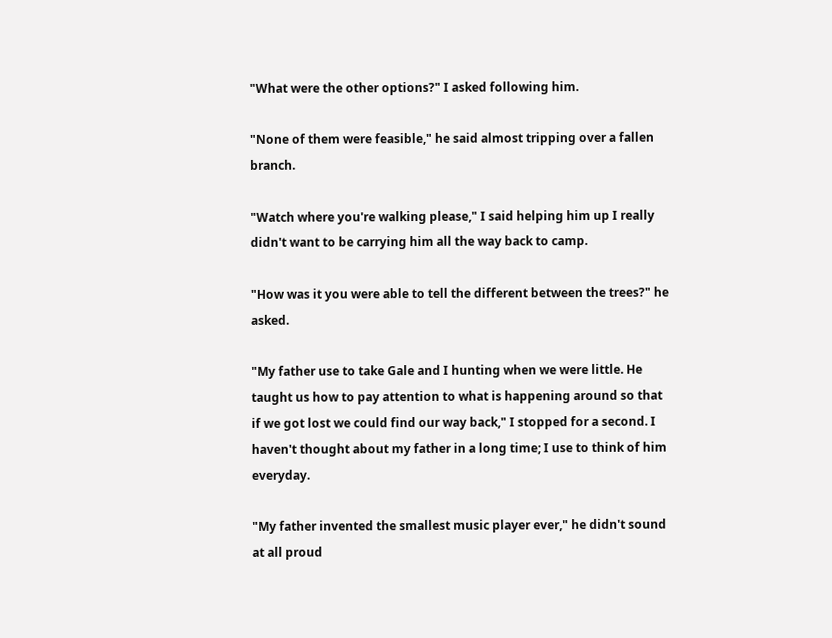"What were the other options?" I asked following him.

"None of them were feasible," he said almost tripping over a fallen branch.

"Watch where you're walking please," I said helping him up I really didn't want to be carrying him all the way back to camp.

"How was it you were able to tell the different between the trees?" he asked.

"My father use to take Gale and I hunting when we were little. He taught us how to pay attention to what is happening around so that if we got lost we could find our way back," I stopped for a second. I haven't thought about my father in a long time; I use to think of him everyday.

"My father invented the smallest music player ever," he didn't sound at all proud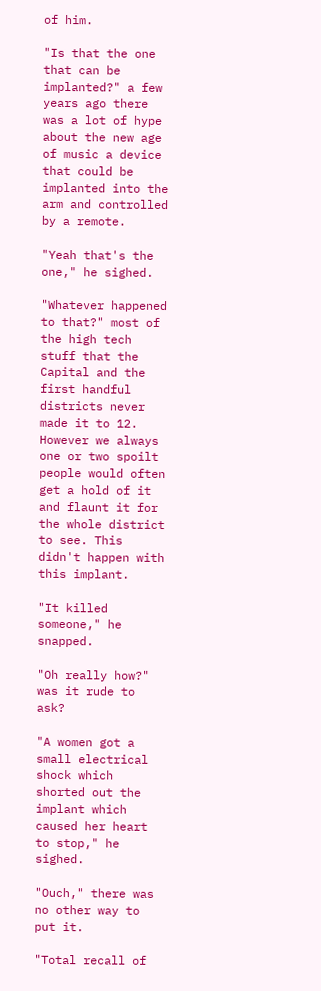of him.

"Is that the one that can be implanted?" a few years ago there was a lot of hype about the new age of music a device that could be implanted into the arm and controlled by a remote.

"Yeah that's the one," he sighed.

"Whatever happened to that?" most of the high tech stuff that the Capital and the first handful districts never made it to 12. However we always one or two spoilt people would often get a hold of it and flaunt it for the whole district to see. This didn't happen with this implant.

"It killed someone," he snapped.

"Oh really how?" was it rude to ask?

"A women got a small electrical shock which shorted out the implant which caused her heart to stop," he sighed.

"Ouch," there was no other way to put it.

"Total recall of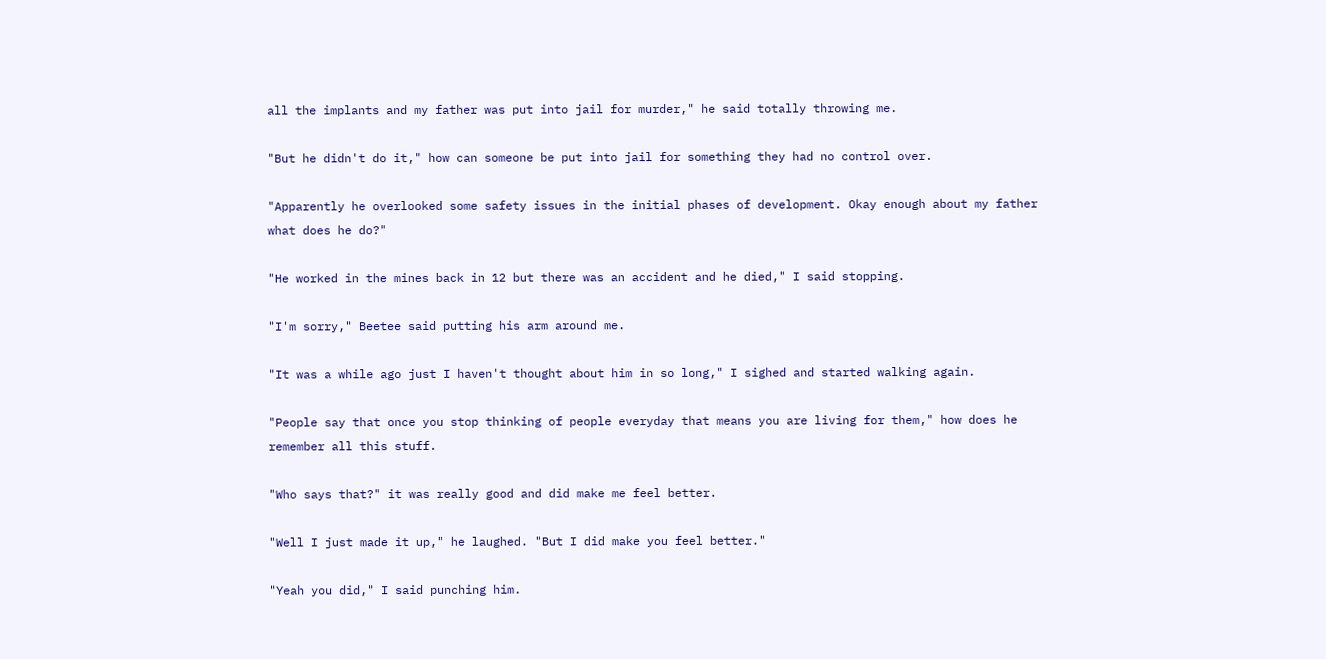all the implants and my father was put into jail for murder," he said totally throwing me.

"But he didn't do it," how can someone be put into jail for something they had no control over.

"Apparently he overlooked some safety issues in the initial phases of development. Okay enough about my father what does he do?"

"He worked in the mines back in 12 but there was an accident and he died," I said stopping.

"I'm sorry," Beetee said putting his arm around me.

"It was a while ago just I haven't thought about him in so long," I sighed and started walking again.

"People say that once you stop thinking of people everyday that means you are living for them," how does he remember all this stuff.

"Who says that?" it was really good and did make me feel better.

"Well I just made it up," he laughed. "But I did make you feel better."

"Yeah you did," I said punching him.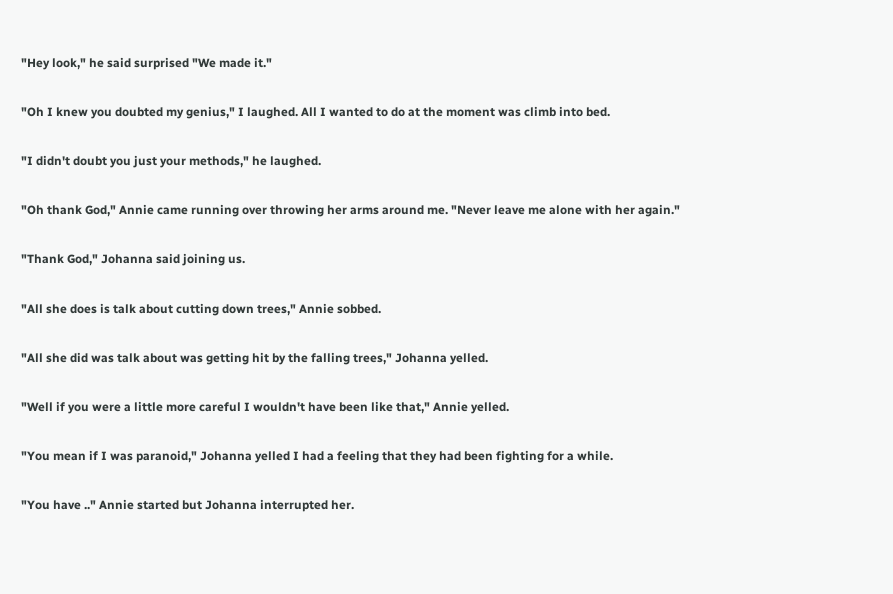"Hey look," he said surprised "We made it."

"Oh I knew you doubted my genius," I laughed. All I wanted to do at the moment was climb into bed.

"I didn't doubt you just your methods," he laughed.

"Oh thank God," Annie came running over throwing her arms around me. "Never leave me alone with her again."

"Thank God," Johanna said joining us.

"All she does is talk about cutting down trees," Annie sobbed.

"All she did was talk about was getting hit by the falling trees," Johanna yelled.

"Well if you were a little more careful I wouldn't have been like that," Annie yelled.

"You mean if I was paranoid," Johanna yelled I had a feeling that they had been fighting for a while.

"You have .." Annie started but Johanna interrupted her.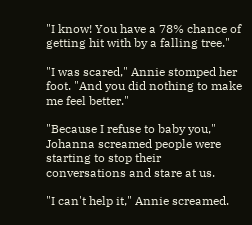"I know! You have a 78% chance of getting hit with by a falling tree."

"I was scared," Annie stomped her foot. "And you did nothing to make me feel better."

"Because I refuse to baby you," Johanna screamed people were starting to stop their conversations and stare at us.

"I can't help it," Annie screamed.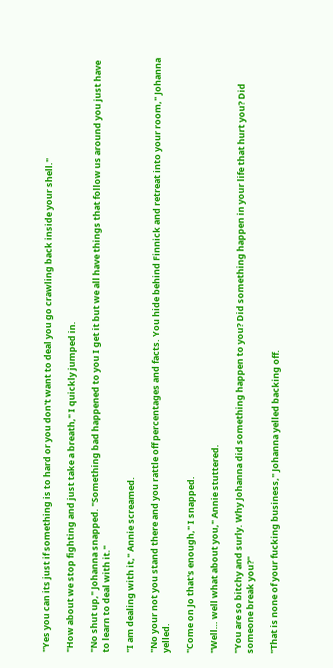"Yes you can its just if something is to hard or you don't want to deal you go crawling back inside your shell."

"How about we stop fighting and just take a breath," I quickly jumped in.

"No shut up," Johanna snapped. "Something bad happened to you I get it but we all have things that follow us around you just have to learn to deal with it."

"I am dealing with it," Annie screamed.

"No your not you stand there and you rattle off percentages and facts. You hide behind Finnick and retreat into your room," Johanna yelled.

"Come on Jo that's enough," I snapped.

"Well… well what about you," Annie stuttered.

"You are so bitchy and surly. Why Johanna did something happen to you? Did something happen in your life that hurt you? Did someone break you?"

"That is none of your fucking business," Johanna yelled backing off.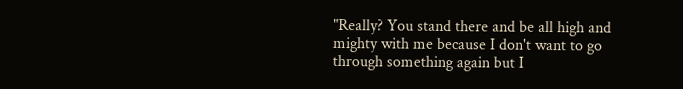"Really? You stand there and be all high and mighty with me because I don't want to go through something again but I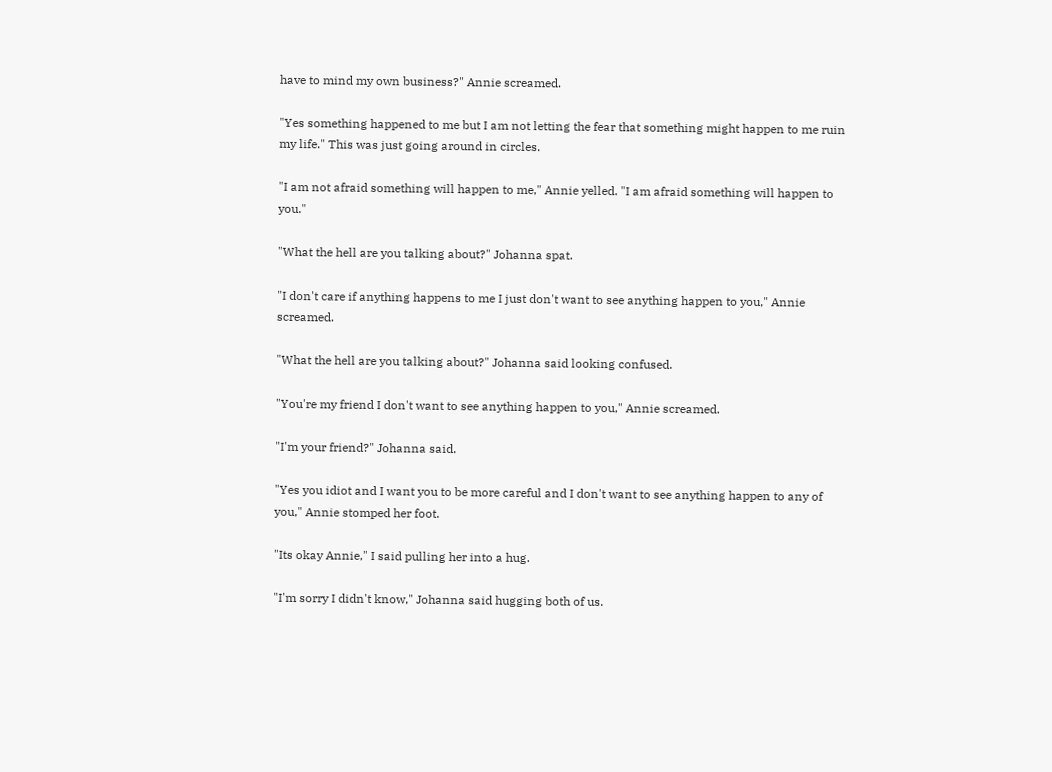have to mind my own business?" Annie screamed.

"Yes something happened to me but I am not letting the fear that something might happen to me ruin my life." This was just going around in circles.

"I am not afraid something will happen to me," Annie yelled. "I am afraid something will happen to you."

"What the hell are you talking about?" Johanna spat.

"I don't care if anything happens to me I just don't want to see anything happen to you," Annie screamed.

"What the hell are you talking about?" Johanna said looking confused.

"You're my friend I don't want to see anything happen to you," Annie screamed.

"I'm your friend?" Johanna said.

"Yes you idiot and I want you to be more careful and I don't want to see anything happen to any of you," Annie stomped her foot.

"Its okay Annie," I said pulling her into a hug.

"I'm sorry I didn't know," Johanna said hugging both of us.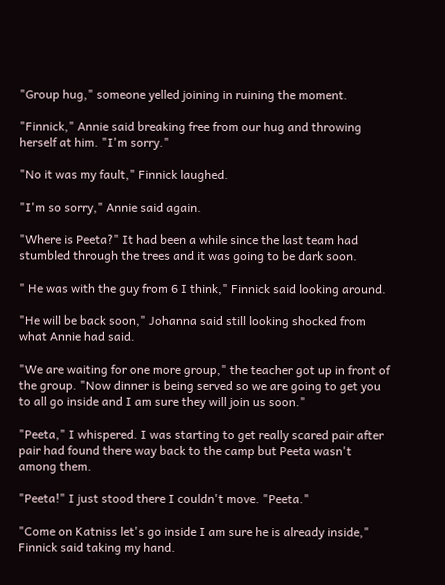"Group hug," someone yelled joining in ruining the moment.

"Finnick," Annie said breaking free from our hug and throwing herself at him. "I'm sorry."

"No it was my fault," Finnick laughed.

"I'm so sorry," Annie said again.

"Where is Peeta?" It had been a while since the last team had stumbled through the trees and it was going to be dark soon.

" He was with the guy from 6 I think," Finnick said looking around.

"He will be back soon," Johanna said still looking shocked from what Annie had said.

"We are waiting for one more group," the teacher got up in front of the group. "Now dinner is being served so we are going to get you to all go inside and I am sure they will join us soon."

"Peeta," I whispered. I was starting to get really scared pair after pair had found there way back to the camp but Peeta wasn't among them.

"Peeta!" I just stood there I couldn't move. "Peeta."

"Come on Katniss let's go inside I am sure he is already inside," Finnick said taking my hand.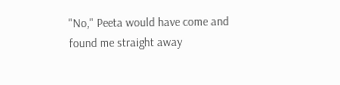"No," Peeta would have come and found me straight away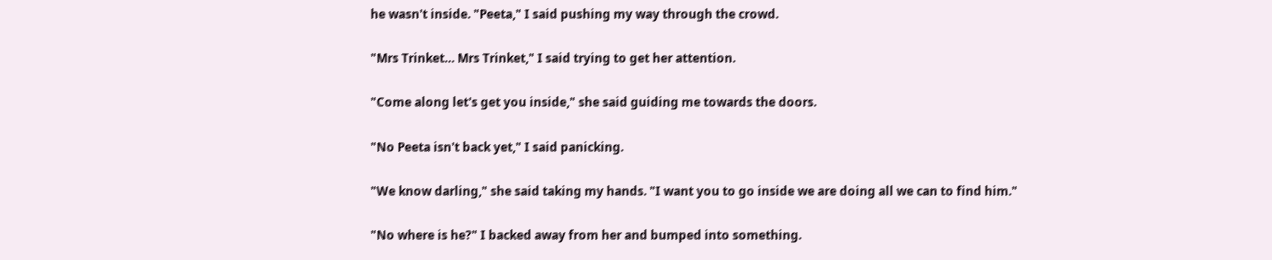he wasn't inside. "Peeta," I said pushing my way through the crowd.

"Mrs Trinket… Mrs Trinket," I said trying to get her attention.

"Come along let's get you inside," she said guiding me towards the doors.

"No Peeta isn't back yet," I said panicking.

"We know darling," she said taking my hands. "I want you to go inside we are doing all we can to find him."

"No where is he?" I backed away from her and bumped into something.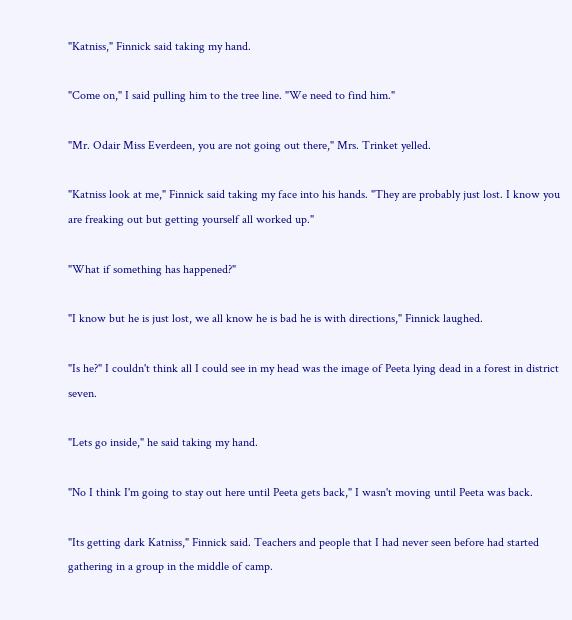"Katniss," Finnick said taking my hand.

"Come on," I said pulling him to the tree line. "We need to find him."

"Mr. Odair Miss Everdeen, you are not going out there," Mrs. Trinket yelled.

"Katniss look at me," Finnick said taking my face into his hands. "They are probably just lost. I know you are freaking out but getting yourself all worked up."

"What if something has happened?"

"I know but he is just lost, we all know he is bad he is with directions," Finnick laughed.

"Is he?" I couldn't think all I could see in my head was the image of Peeta lying dead in a forest in district seven.

"Lets go inside," he said taking my hand.

"No I think I'm going to stay out here until Peeta gets back," I wasn't moving until Peeta was back.

"Its getting dark Katniss," Finnick said. Teachers and people that I had never seen before had started gathering in a group in the middle of camp.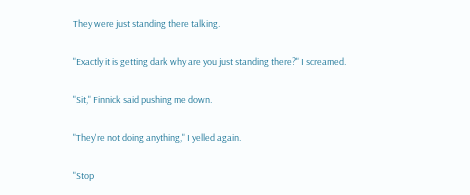They were just standing there talking.

"Exactly it is getting dark why are you just standing there?" I screamed.

"Sit," Finnick said pushing me down.

"They're not doing anything," I yelled again.

"Stop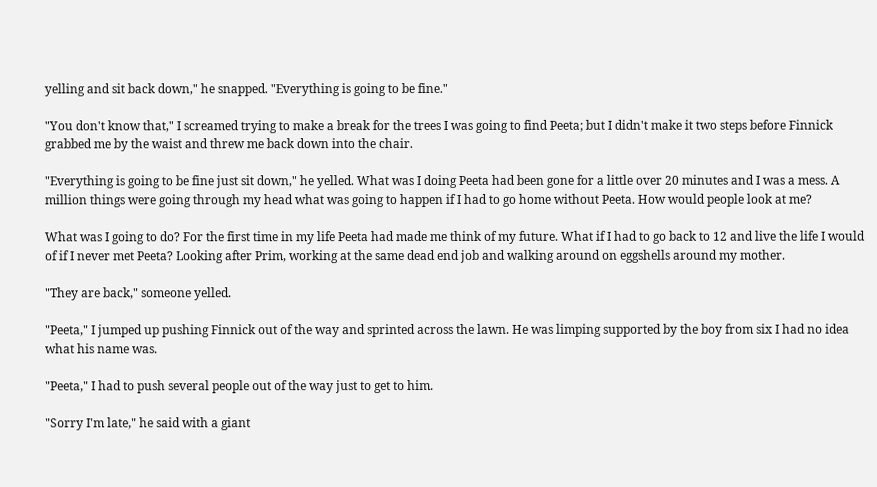yelling and sit back down," he snapped. "Everything is going to be fine."

"You don't know that," I screamed trying to make a break for the trees I was going to find Peeta; but I didn't make it two steps before Finnick grabbed me by the waist and threw me back down into the chair.

"Everything is going to be fine just sit down," he yelled. What was I doing Peeta had been gone for a little over 20 minutes and I was a mess. A million things were going through my head what was going to happen if I had to go home without Peeta. How would people look at me?

What was I going to do? For the first time in my life Peeta had made me think of my future. What if I had to go back to 12 and live the life I would of if I never met Peeta? Looking after Prim, working at the same dead end job and walking around on eggshells around my mother.

"They are back," someone yelled.

"Peeta," I jumped up pushing Finnick out of the way and sprinted across the lawn. He was limping supported by the boy from six I had no idea what his name was.

"Peeta," I had to push several people out of the way just to get to him.

"Sorry I'm late," he said with a giant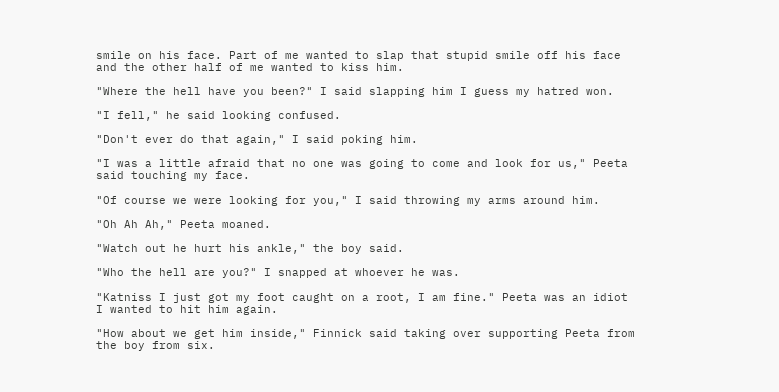smile on his face. Part of me wanted to slap that stupid smile off his face and the other half of me wanted to kiss him.

"Where the hell have you been?" I said slapping him I guess my hatred won.

"I fell," he said looking confused.

"Don't ever do that again," I said poking him.

"I was a little afraid that no one was going to come and look for us," Peeta said touching my face.

"Of course we were looking for you," I said throwing my arms around him.

"Oh Ah Ah," Peeta moaned.

"Watch out he hurt his ankle," the boy said.

"Who the hell are you?" I snapped at whoever he was.

"Katniss I just got my foot caught on a root, I am fine." Peeta was an idiot I wanted to hit him again.

"How about we get him inside," Finnick said taking over supporting Peeta from the boy from six.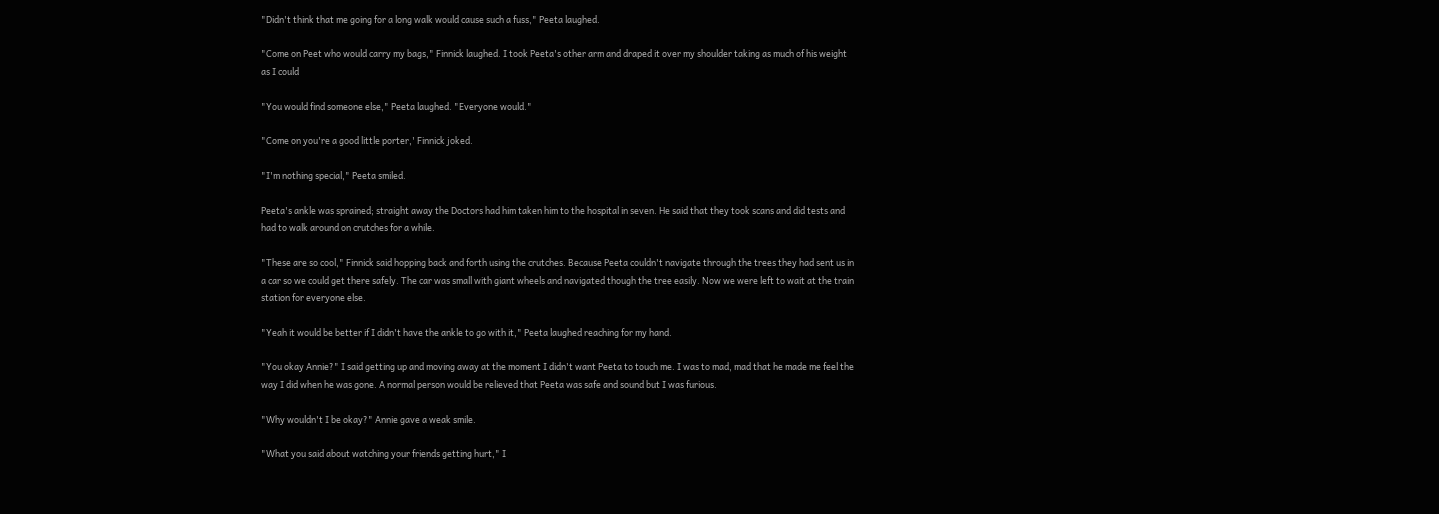"Didn't think that me going for a long walk would cause such a fuss," Peeta laughed.

"Come on Peet who would carry my bags," Finnick laughed. I took Peeta's other arm and draped it over my shoulder taking as much of his weight as I could

"You would find someone else," Peeta laughed. "Everyone would."

"Come on you're a good little porter,' Finnick joked.

"I'm nothing special," Peeta smiled.

Peeta's ankle was sprained; straight away the Doctors had him taken him to the hospital in seven. He said that they took scans and did tests and had to walk around on crutches for a while.

"These are so cool," Finnick said hopping back and forth using the crutches. Because Peeta couldn't navigate through the trees they had sent us in a car so we could get there safely. The car was small with giant wheels and navigated though the tree easily. Now we were left to wait at the train station for everyone else.

"Yeah it would be better if I didn't have the ankle to go with it," Peeta laughed reaching for my hand.

"You okay Annie?" I said getting up and moving away at the moment I didn't want Peeta to touch me. I was to mad, mad that he made me feel the way I did when he was gone. A normal person would be relieved that Peeta was safe and sound but I was furious.

"Why wouldn't I be okay?" Annie gave a weak smile.

"What you said about watching your friends getting hurt," I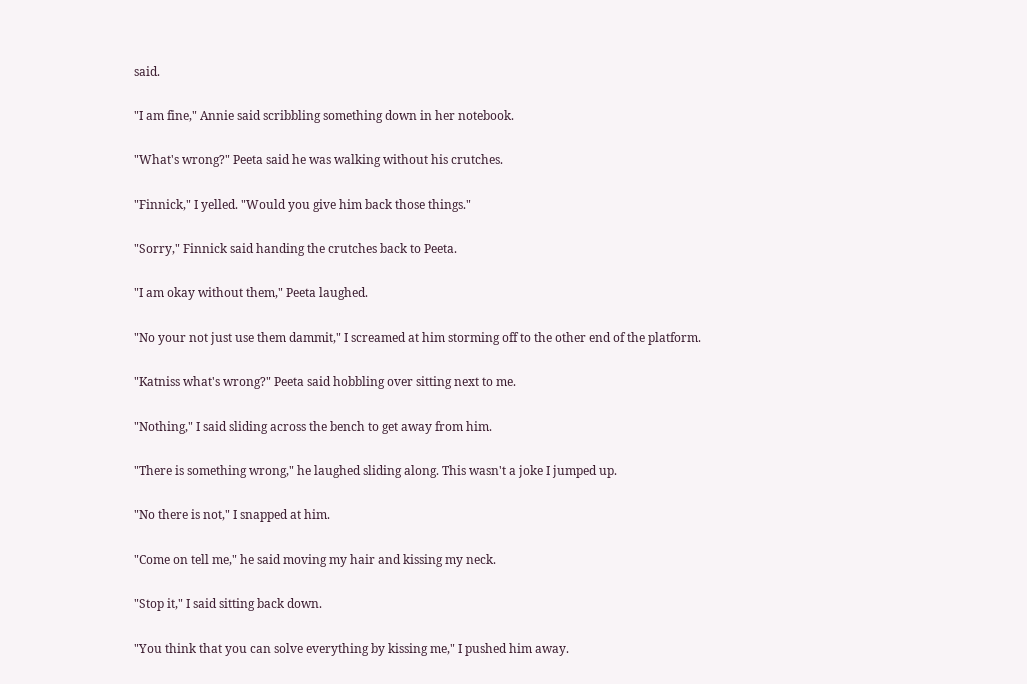said.

"I am fine," Annie said scribbling something down in her notebook.

"What's wrong?" Peeta said he was walking without his crutches.

"Finnick," I yelled. "Would you give him back those things."

"Sorry," Finnick said handing the crutches back to Peeta.

"I am okay without them," Peeta laughed.

"No your not just use them dammit," I screamed at him storming off to the other end of the platform.

"Katniss what's wrong?" Peeta said hobbling over sitting next to me.

"Nothing," I said sliding across the bench to get away from him.

"There is something wrong," he laughed sliding along. This wasn't a joke I jumped up.

"No there is not," I snapped at him.

"Come on tell me," he said moving my hair and kissing my neck.

"Stop it," I said sitting back down.

"You think that you can solve everything by kissing me," I pushed him away.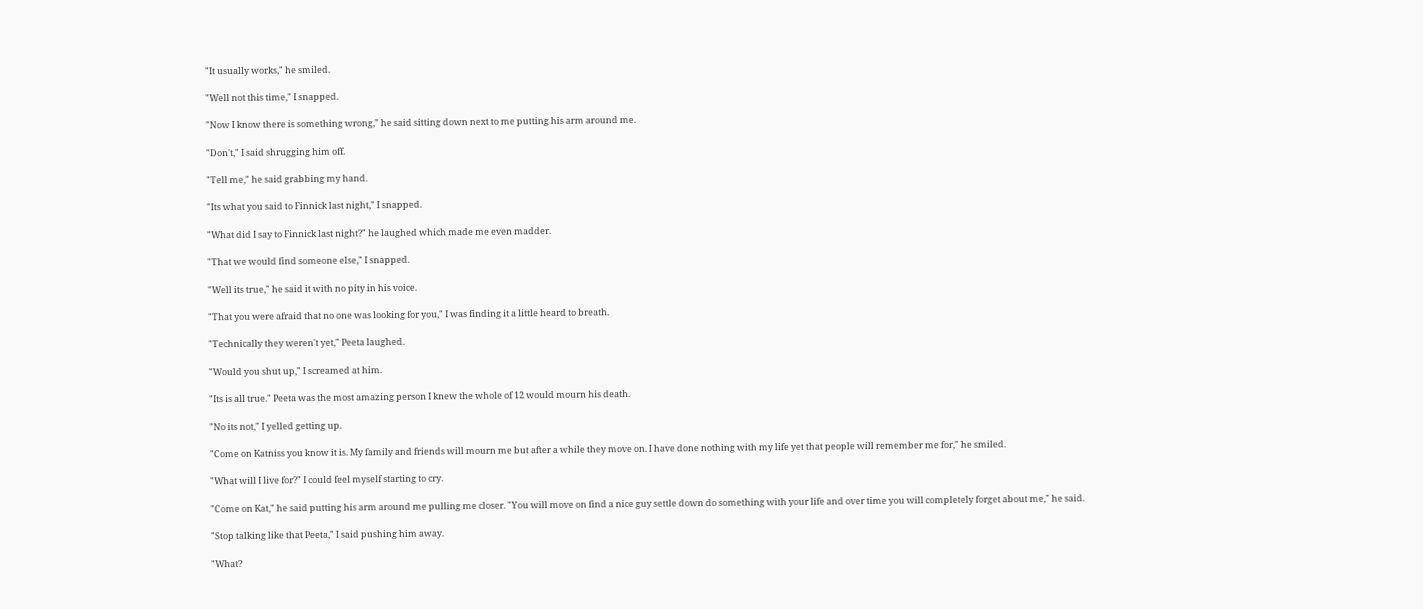"It usually works," he smiled.

"Well not this time," I snapped.

"Now I know there is something wrong," he said sitting down next to me putting his arm around me.

"Don't," I said shrugging him off.

"Tell me," he said grabbing my hand.

"Its what you said to Finnick last night," I snapped.

"What did I say to Finnick last night?" he laughed which made me even madder.

"That we would find someone else," I snapped.

"Well its true," he said it with no pity in his voice.

"That you were afraid that no one was looking for you," I was finding it a little heard to breath.

"Technically they weren't yet," Peeta laughed.

"Would you shut up," I screamed at him.

"Its is all true." Peeta was the most amazing person I knew the whole of 12 would mourn his death.

"No its not," I yelled getting up.

"Come on Katniss you know it is. My family and friends will mourn me but after a while they move on. I have done nothing with my life yet that people will remember me for," he smiled.

"What will I live for?" I could feel myself starting to cry.

"Come on Kat," he said putting his arm around me pulling me closer. "You will move on find a nice guy settle down do something with your life and over time you will completely forget about me," he said.

"Stop talking like that Peeta," I said pushing him away.

"What?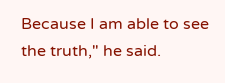Because I am able to see the truth," he said.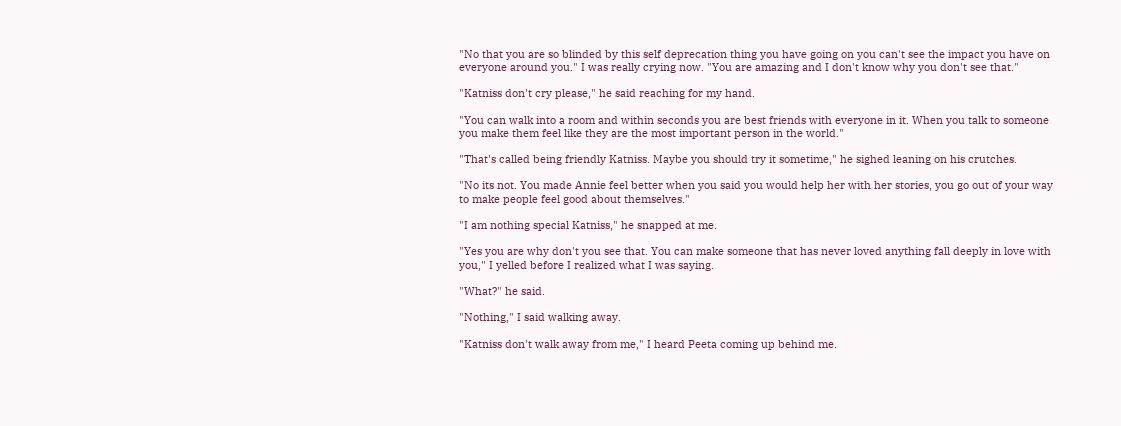"No that you are so blinded by this self deprecation thing you have going on you can't see the impact you have on everyone around you." I was really crying now. "You are amazing and I don't know why you don't see that."

"Katniss don't cry please," he said reaching for my hand.

"You can walk into a room and within seconds you are best friends with everyone in it. When you talk to someone you make them feel like they are the most important person in the world."

"That's called being friendly Katniss. Maybe you should try it sometime," he sighed leaning on his crutches.

"No its not. You made Annie feel better when you said you would help her with her stories, you go out of your way to make people feel good about themselves."

"I am nothing special Katniss," he snapped at me.

"Yes you are why don't you see that. You can make someone that has never loved anything fall deeply in love with you," I yelled before I realized what I was saying.

"What?" he said.

"Nothing," I said walking away.

"Katniss don't walk away from me," I heard Peeta coming up behind me.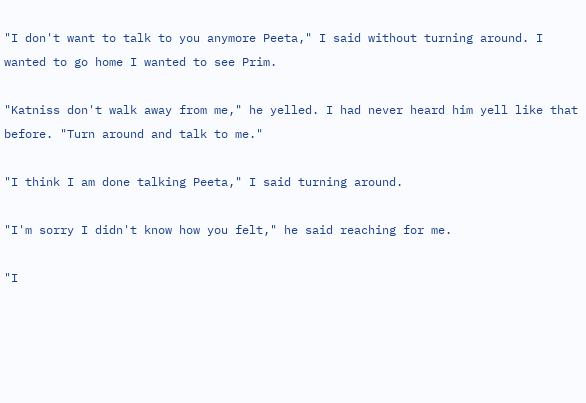"I don't want to talk to you anymore Peeta," I said without turning around. I wanted to go home I wanted to see Prim.

"Katniss don't walk away from me," he yelled. I had never heard him yell like that before. "Turn around and talk to me."

"I think I am done talking Peeta," I said turning around.

"I'm sorry I didn't know how you felt," he said reaching for me.

"I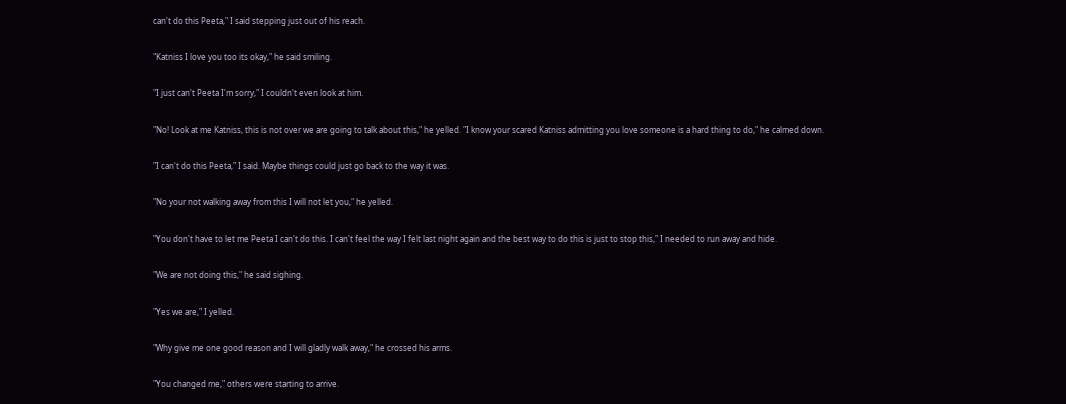can't do this Peeta," I said stepping just out of his reach.

"Katniss I love you too its okay," he said smiling.

"I just can't Peeta I'm sorry," I couldn't even look at him.

"No! Look at me Katniss, this is not over we are going to talk about this," he yelled. "I know your scared Katniss admitting you love someone is a hard thing to do," he calmed down.

"I can't do this Peeta," I said. Maybe things could just go back to the way it was.

"No your not walking away from this I will not let you," he yelled.

"You don't have to let me Peeta I can't do this. I can't feel the way I felt last night again and the best way to do this is just to stop this," I needed to run away and hide.

"We are not doing this," he said sighing.

"Yes we are," I yelled.

"Why give me one good reason and I will gladly walk away," he crossed his arms.

"You changed me," others were starting to arrive.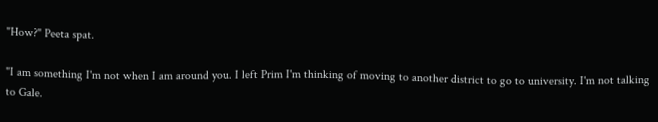"How?" Peeta spat.

"I am something I'm not when I am around you. I left Prim I'm thinking of moving to another district to go to university. I'm not talking to Gale.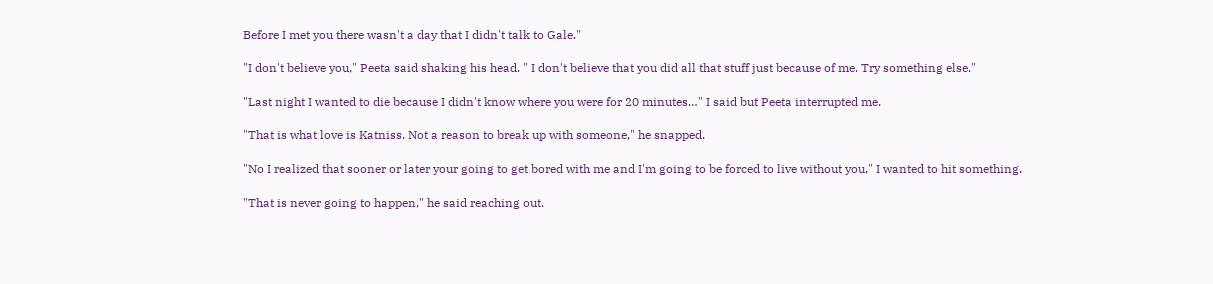Before I met you there wasn't a day that I didn't talk to Gale."

"I don't believe you," Peeta said shaking his head. " I don't believe that you did all that stuff just because of me. Try something else."

"Last night I wanted to die because I didn't know where you were for 20 minutes…" I said but Peeta interrupted me.

"That is what love is Katniss. Not a reason to break up with someone," he snapped.

"No I realized that sooner or later your going to get bored with me and I'm going to be forced to live without you," I wanted to hit something.

"That is never going to happen," he said reaching out.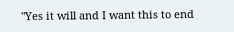"Yes it will and I want this to end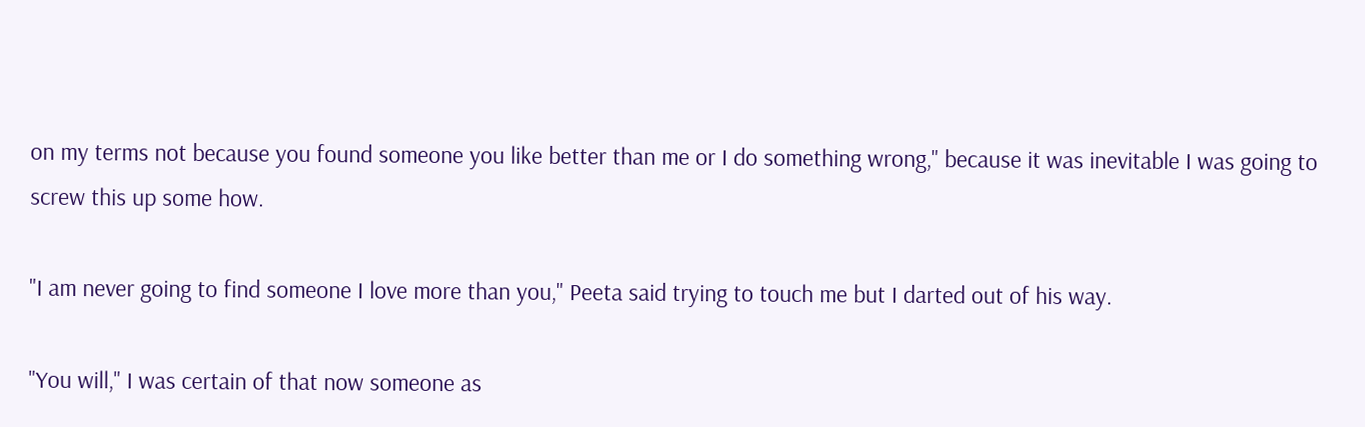on my terms not because you found someone you like better than me or I do something wrong," because it was inevitable I was going to screw this up some how.

"I am never going to find someone I love more than you," Peeta said trying to touch me but I darted out of his way.

"You will," I was certain of that now someone as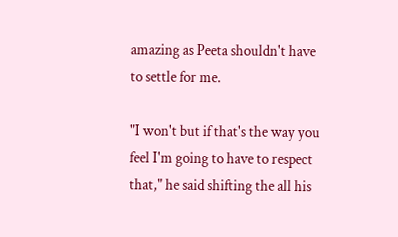amazing as Peeta shouldn't have to settle for me.

"I won't but if that's the way you feel I'm going to have to respect that," he said shifting the all his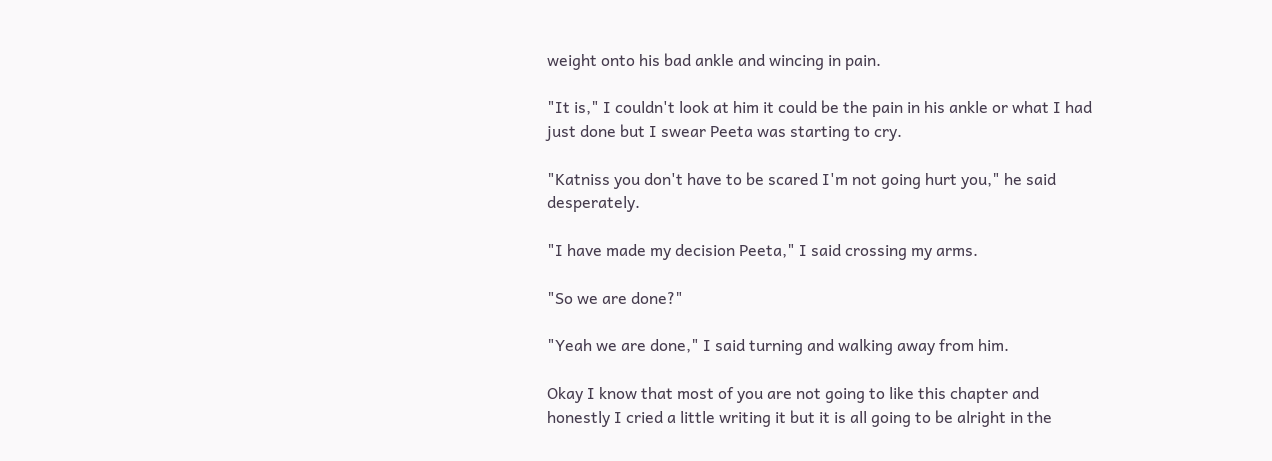weight onto his bad ankle and wincing in pain.

"It is," I couldn't look at him it could be the pain in his ankle or what I had just done but I swear Peeta was starting to cry.

"Katniss you don't have to be scared I'm not going hurt you," he said desperately.

"I have made my decision Peeta," I said crossing my arms.

"So we are done?"

"Yeah we are done," I said turning and walking away from him.

Okay I know that most of you are not going to like this chapter and honestly I cried a little writing it but it is all going to be alright in the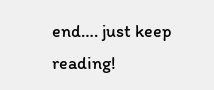end…. just keep reading!